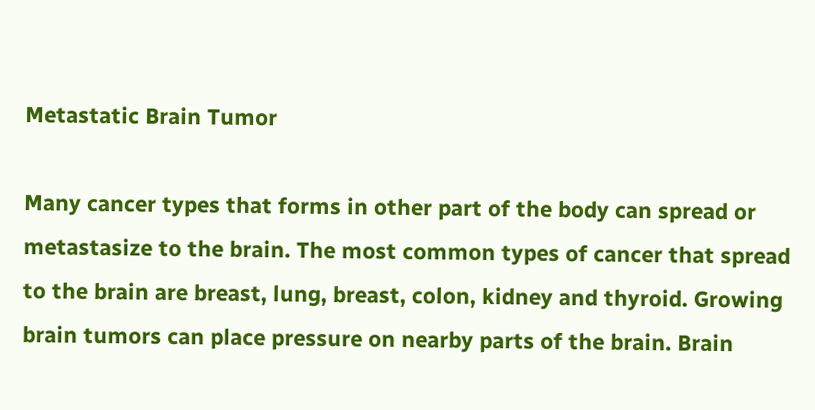Metastatic Brain Tumor

Many cancer types that forms in other part of the body can spread or metastasize to the brain. The most common types of cancer that spread to the brain are breast, lung, breast, colon, kidney and thyroid. Growing brain tumors can place pressure on nearby parts of the brain. Brain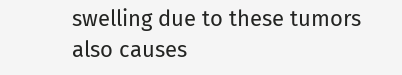swelling due to these tumors also causes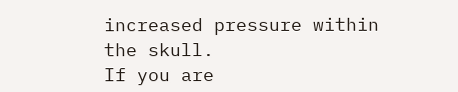increased pressure within the skull.
If you are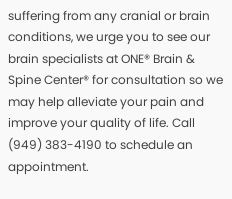suffering from any cranial or brain conditions, we urge you to see our brain specialists at ONE® Brain & Spine Center® for consultation so we may help alleviate your pain and improve your quality of life. Call (949) 383-4190 to schedule an appointment.